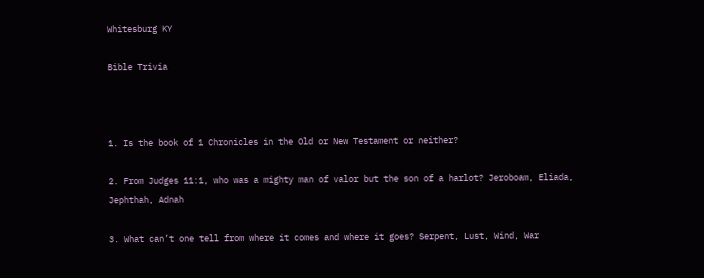Whitesburg KY

Bible Trivia



1. Is the book of 1 Chronicles in the Old or New Testament or neither?

2. From Judges 11:1, who was a mighty man of valor but the son of a harlot? Jeroboam, Eliada, Jephthah, Adnah

3. What can’t one tell from where it comes and where it goes? Serpent, Lust, Wind, War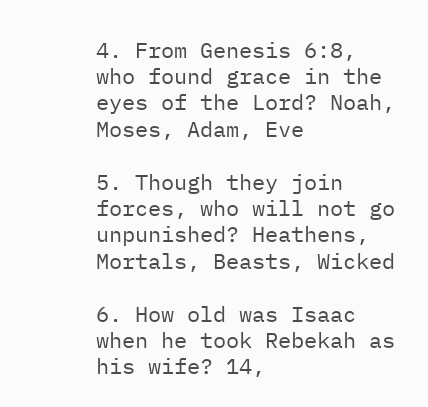4. From Genesis 6:8, who found grace in the eyes of the Lord? Noah, Moses, Adam, Eve

5. Though they join forces, who will not go unpunished? Heathens, Mortals, Beasts, Wicked

6. How old was Isaac when he took Rebekah as his wife? 14,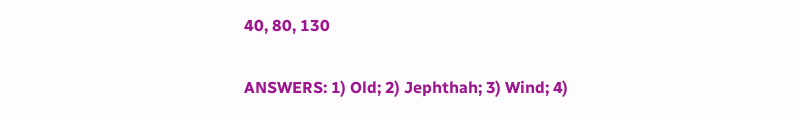40, 80, 130

ANSWERS: 1) Old; 2) Jephthah; 3) Wind; 4)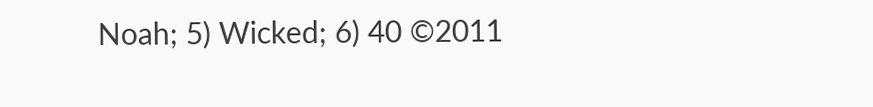Noah; 5) Wicked; 6) 40 ©2011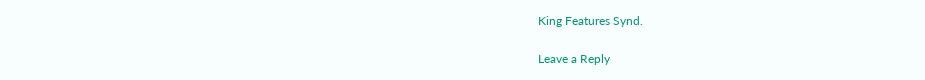King Features Synd.

Leave a Reply